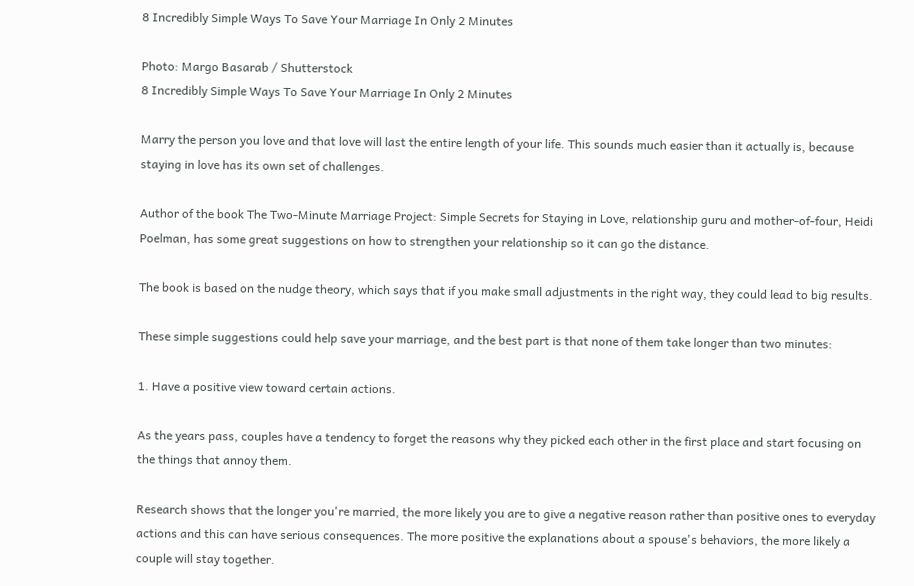8 Incredibly Simple Ways To Save Your Marriage In Only 2 Minutes

Photo: Margo Basarab / Shutterstock
8 Incredibly Simple Ways To Save Your Marriage In Only 2 Minutes

Marry the person you love and that love will last the entire length of your life. This sounds much easier than it actually is, because staying in love has its own set of challenges.

Author of the book The Two-Minute Marriage Project: Simple Secrets for Staying in Love, relationship guru and mother-of-four, Heidi Poelman, has some great suggestions on how to strengthen your relationship so it can go the distance.

The book is based on the nudge theory, which says that if you make small adjustments in the right way, they could lead to big results.

These simple suggestions could help save your marriage, and the best part is that none of them take longer than two minutes:

1. Have a positive view toward certain actions.

As the years pass, couples have a tendency to forget the reasons why they picked each other in the first place and start focusing on the things that annoy them.

Research shows that the longer you're married, the more likely you are to give a negative reason rather than positive ones to everyday actions and this can have serious consequences. The more positive the explanations about a spouse's behaviors, the more likely a couple will stay together.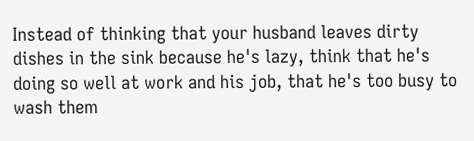Instead of thinking that your husband leaves dirty dishes in the sink because he's lazy, think that he's doing so well at work and his job, that he's too busy to wash them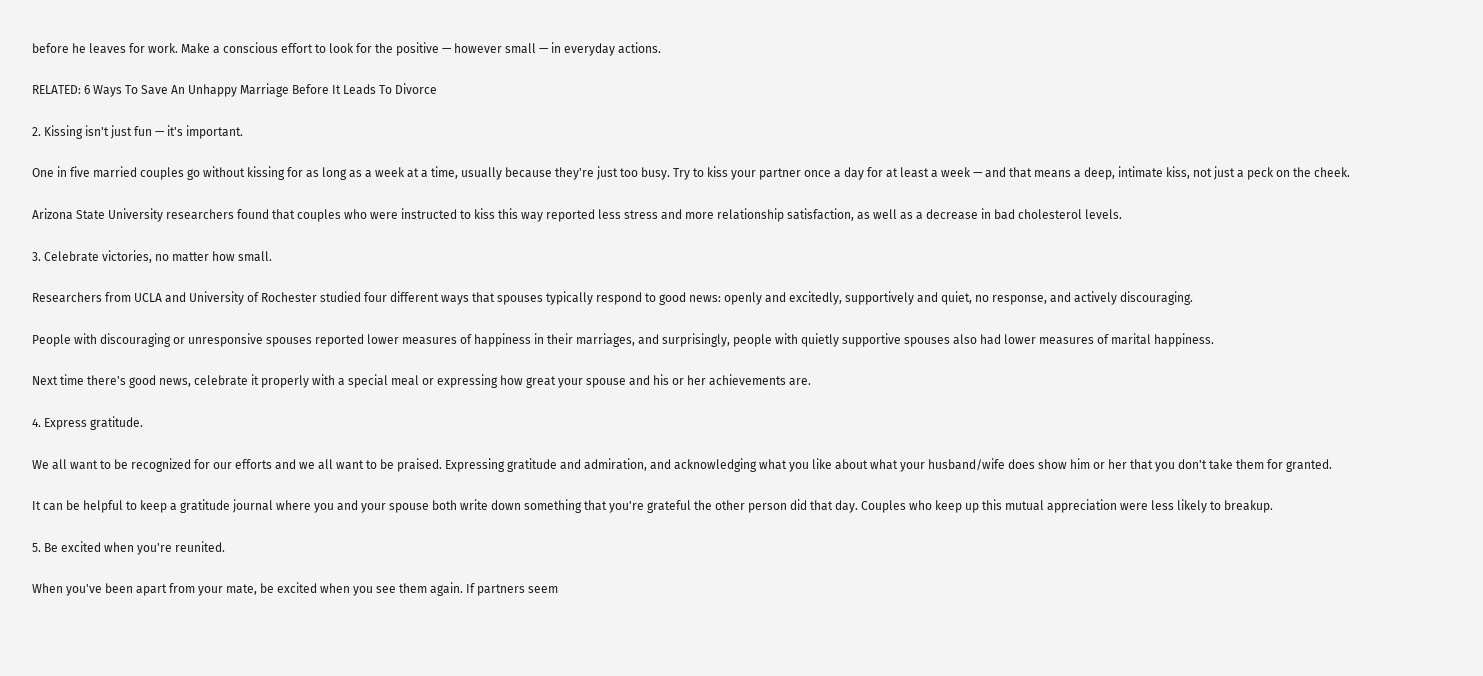before he leaves for work. Make a conscious effort to look for the positive — however small — in everyday actions.

RELATED: 6 Ways To Save An Unhappy Marriage Before It Leads To Divorce

2. Kissing isn't just fun — it's important.

One in five married couples go without kissing for as long as a week at a time, usually because they're just too busy. Try to kiss your partner once a day for at least a week — and that means a deep, intimate kiss, not just a peck on the cheek.

Arizona State University researchers found that couples who were instructed to kiss this way reported less stress and more relationship satisfaction, as well as a decrease in bad cholesterol levels.

3. Celebrate victories, no matter how small.

Researchers from UCLA and University of Rochester studied four different ways that spouses typically respond to good news: openly and excitedly, supportively and quiet, no response, and actively discouraging.

People with discouraging or unresponsive spouses reported lower measures of happiness in their marriages, and surprisingly, people with quietly supportive spouses also had lower measures of marital happiness.

Next time there's good news, celebrate it properly with a special meal or expressing how great your spouse and his or her achievements are.

4. Express gratitude.

We all want to be recognized for our efforts and we all want to be praised. Expressing gratitude and admiration, and acknowledging what you like about what your husband/wife does show him or her that you don't take them for granted.

It can be helpful to keep a gratitude journal where you and your spouse both write down something that you're grateful the other person did that day. Couples who keep up this mutual appreciation were less likely to breakup.

5. Be excited when you're reunited.

When you've been apart from your mate, be excited when you see them again. If partners seem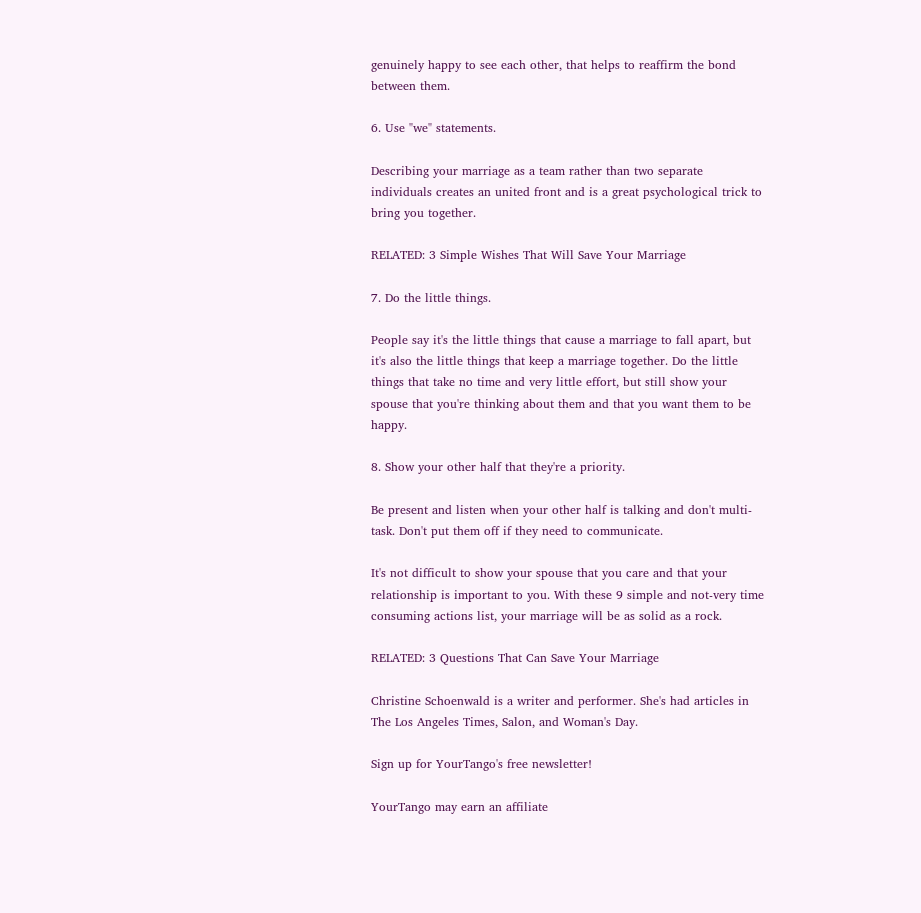genuinely happy to see each other, that helps to reaffirm the bond between them.

6. Use "we" statements.

Describing your marriage as a team rather than two separate individuals creates an united front and is a great psychological trick to bring you together.

RELATED: 3 Simple Wishes That Will Save Your Marriage

7. Do the little things.

People say it's the little things that cause a marriage to fall apart, but it's also the little things that keep a marriage together. Do the little things that take no time and very little effort, but still show your spouse that you're thinking about them and that you want them to be happy.

8. Show your other half that they're a priority.

Be present and listen when your other half is talking and don't multi-task. Don't put them off if they need to communicate.

It's not difficult to show your spouse that you care and that your relationship is important to you. With these 9 simple and not-very time consuming actions list, your marriage will be as solid as a rock.

RELATED: 3 Questions That Can Save Your Marriage

Christine Schoenwald is a writer and performer. She's had articles in The Los Angeles Times, Salon, and Woman's Day.

Sign up for YourTango's free newsletter!

YourTango may earn an affiliate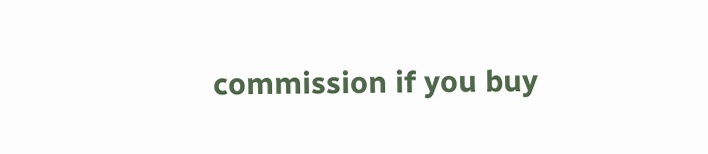commission if you buy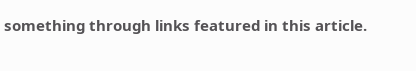something through links featured in this article.